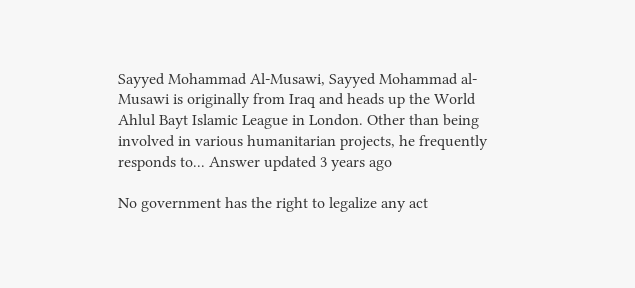Sayyed Mohammad Al-Musawi, Sayyed Mohammad al-Musawi is originally from Iraq and heads up the World Ahlul Bayt Islamic League in London. Other than being involved in various humanitarian projects, he frequently responds to... Answer updated 3 years ago

No government has the right to legalize any act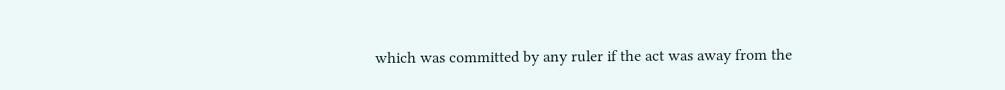which was committed by any ruler if the act was away from the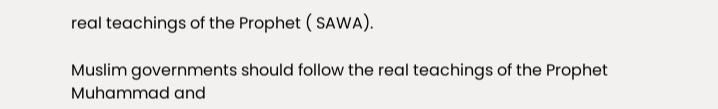real teachings of the Prophet ( SAWA).

Muslim governments should follow the real teachings of the Prophet Muhammad and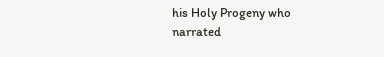his Holy Progeny who narrated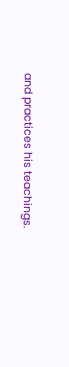and practices his teachings.